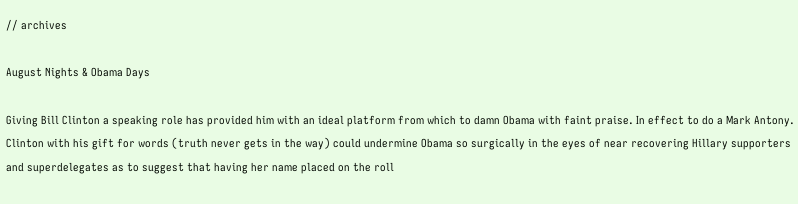// archives

August Nights & Obama Days

Giving Bill Clinton a speaking role has provided him with an ideal platform from which to damn Obama with faint praise. In effect to do a Mark Antony. Clinton with his gift for words (truth never gets in the way) could undermine Obama so surgically in the eyes of near recovering Hillary supporters and superdelegates as to suggest that having her name placed on the roll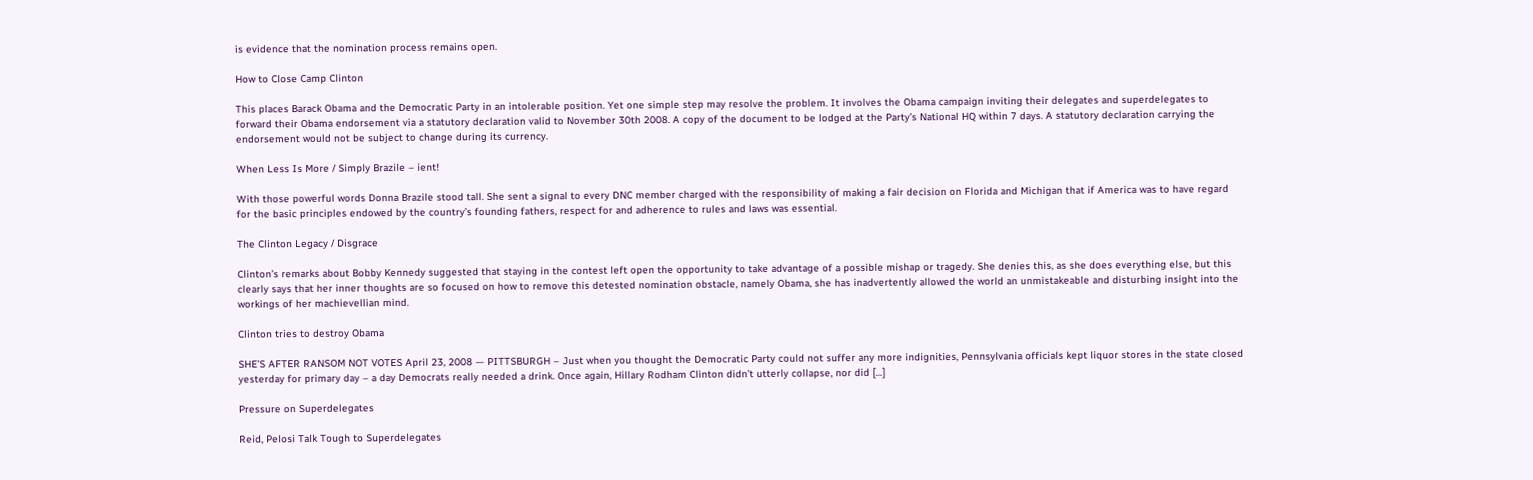is evidence that the nomination process remains open.

How to Close Camp Clinton

This places Barack Obama and the Democratic Party in an intolerable position. Yet one simple step may resolve the problem. It involves the Obama campaign inviting their delegates and superdelegates to forward their Obama endorsement via a statutory declaration valid to November 30th 2008. A copy of the document to be lodged at the Party’s National HQ within 7 days. A statutory declaration carrying the endorsement would not be subject to change during its currency.

When Less Is More / Simply Brazile – ient!

With those powerful words Donna Brazile stood tall. She sent a signal to every DNC member charged with the responsibility of making a fair decision on Florida and Michigan that if America was to have regard for the basic principles endowed by the country’s founding fathers, respect for and adherence to rules and laws was essential.

The Clinton Legacy / Disgrace

Clinton’s remarks about Bobby Kennedy suggested that staying in the contest left open the opportunity to take advantage of a possible mishap or tragedy. She denies this, as she does everything else, but this clearly says that her inner thoughts are so focused on how to remove this detested nomination obstacle, namely Obama, she has inadvertently allowed the world an unmistakeable and disturbing insight into the workings of her machievellian mind.

Clinton tries to destroy Obama

SHE’S AFTER RANSOM NOT VOTES April 23, 2008 — PITTSBURGH – Just when you thought the Democratic Party could not suffer any more indignities, Pennsylvania officials kept liquor stores in the state closed yesterday for primary day – a day Democrats really needed a drink. Once again, Hillary Rodham Clinton didn’t utterly collapse, nor did […]

Pressure on Superdelegates

Reid, Pelosi Talk Tough to Superdelegates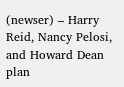(newser) – Harry Reid, Nancy Pelosi, and Howard Dean plan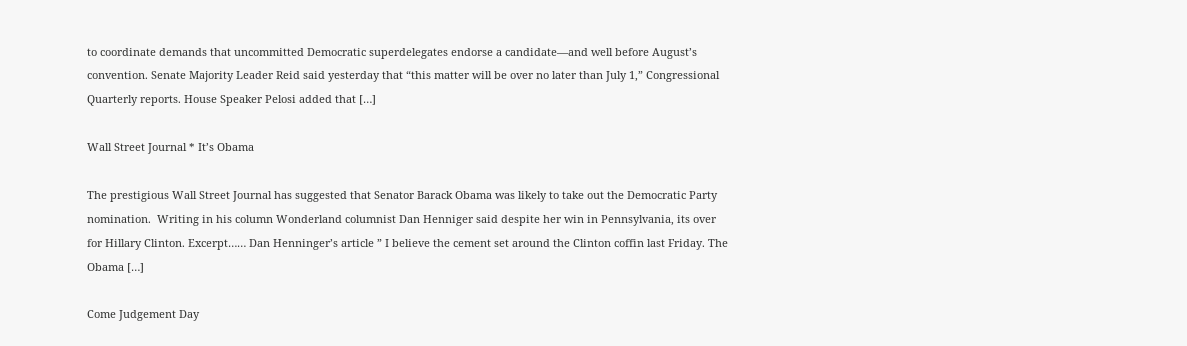to coordinate demands that uncommitted Democratic superdelegates endorse a candidate—and well before August’s convention. Senate Majority Leader Reid said yesterday that “this matter will be over no later than July 1,” Congressional Quarterly reports. House Speaker Pelosi added that […]

Wall Street Journal * It’s Obama

The prestigious Wall Street Journal has suggested that Senator Barack Obama was likely to take out the Democratic Party nomination.  Writing in his column Wonderland columnist Dan Henniger said despite her win in Pennsylvania, its over for Hillary Clinton. Excerpt…… Dan Henninger’s article ” I believe the cement set around the Clinton coffin last Friday. The Obama […]

Come Judgement Day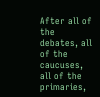After all of the debates, all of the caucuses, all of the primaries,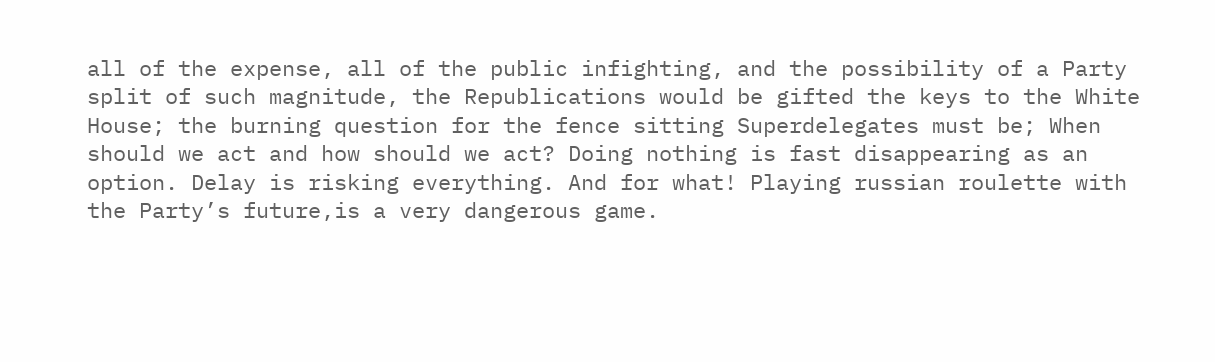all of the expense, all of the public infighting, and the possibility of a Party split of such magnitude, the Republications would be gifted the keys to the White House; the burning question for the fence sitting Superdelegates must be; When should we act and how should we act? Doing nothing is fast disappearing as an option. Delay is risking everything. And for what! Playing russian roulette with the Party’s future,is a very dangerous game.